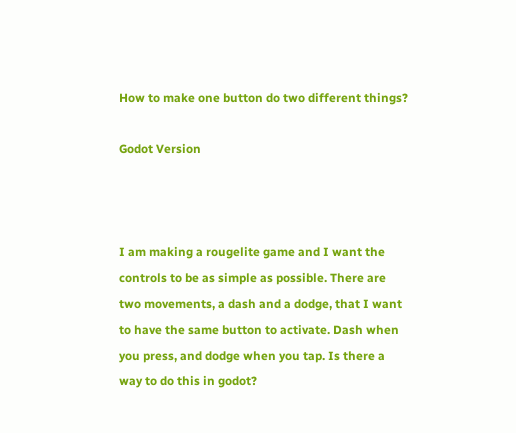How to make one button do two different things?

Godot Version



I am making a rougelite game and I want the controls to be as simple as possible. There are two movements, a dash and a dodge, that I want to have the same button to activate. Dash when you press, and dodge when you tap. Is there a way to do this in godot?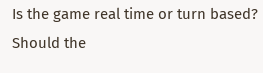Is the game real time or turn based? Should the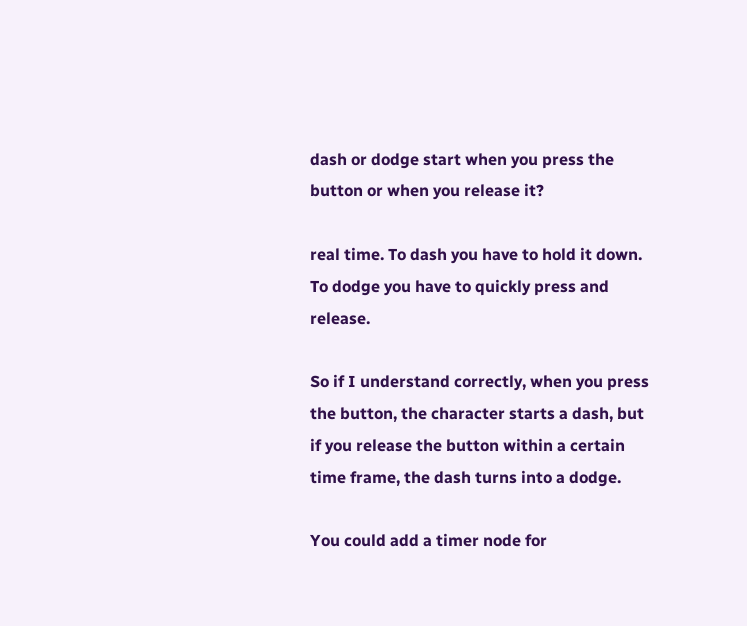dash or dodge start when you press the button or when you release it?

real time. To dash you have to hold it down. To dodge you have to quickly press and release.

So if I understand correctly, when you press the button, the character starts a dash, but if you release the button within a certain time frame, the dash turns into a dodge.

You could add a timer node for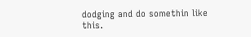dodging and do somethin like this.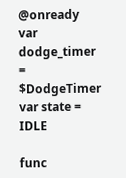@onready var dodge_timer = $DodgeTimer
var state = IDLE

func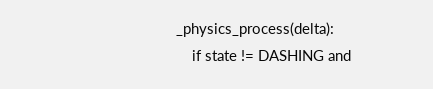_physics_process(delta):
    if state != DASHING and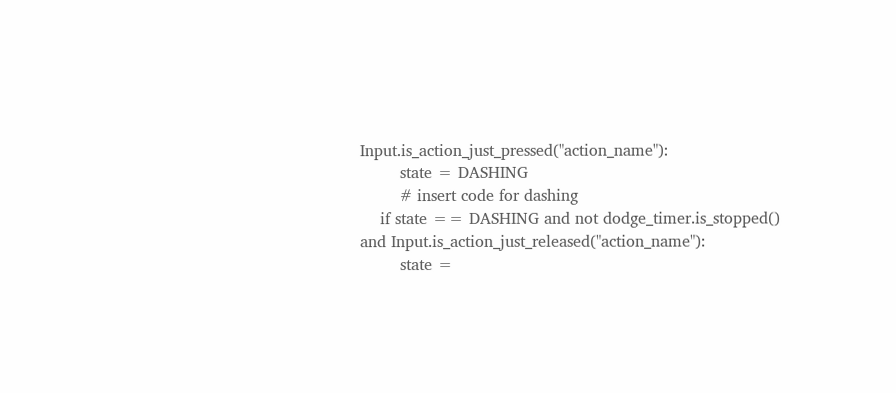Input.is_action_just_pressed("action_name"):
        state = DASHING
        # insert code for dashing
    if state == DASHING and not dodge_timer.is_stopped() and Input.is_action_just_released("action_name"):
        state =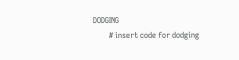DODGING
        # insert code for dodging